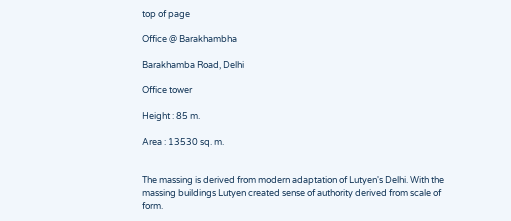top of page

Office @ Barakhambha

Barakhamba Road, Delhi

Office tower

Height : 85 m.

Area : 13530 sq. m.


The massing is derived from modern adaptation of Lutyen's Delhi. With the massing buildings Lutyen created sense of authority derived from scale of form.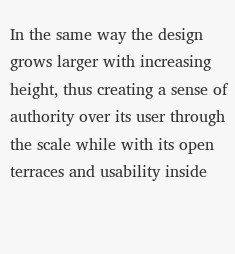In the same way the design grows larger with increasing height, thus creating a sense of authority over its user through the scale while with its open terraces and usability inside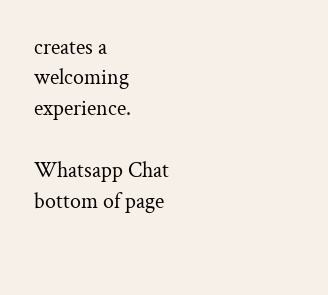creates a welcoming experience.

Whatsapp Chat
bottom of page